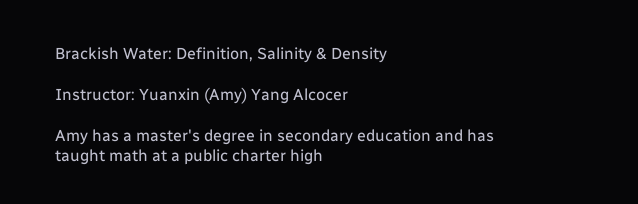Brackish Water: Definition, Salinity & Density

Instructor: Yuanxin (Amy) Yang Alcocer

Amy has a master's degree in secondary education and has taught math at a public charter high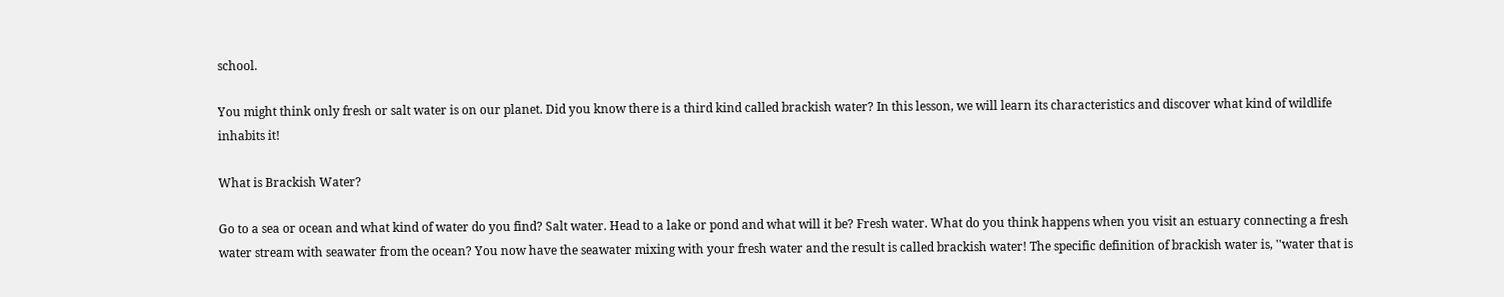school.

You might think only fresh or salt water is on our planet. Did you know there is a third kind called brackish water? In this lesson, we will learn its characteristics and discover what kind of wildlife inhabits it!

What is Brackish Water?

Go to a sea or ocean and what kind of water do you find? Salt water. Head to a lake or pond and what will it be? Fresh water. What do you think happens when you visit an estuary connecting a fresh water stream with seawater from the ocean? You now have the seawater mixing with your fresh water and the result is called brackish water! The specific definition of brackish water is, ''water that is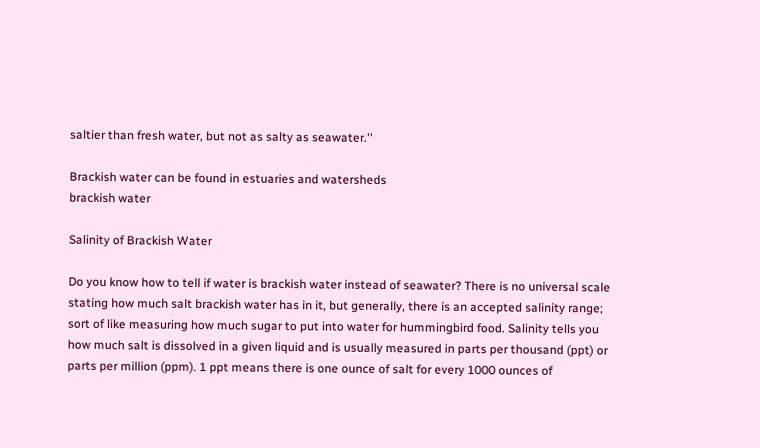saltier than fresh water, but not as salty as seawater.''

Brackish water can be found in estuaries and watersheds
brackish water

Salinity of Brackish Water

Do you know how to tell if water is brackish water instead of seawater? There is no universal scale stating how much salt brackish water has in it, but generally, there is an accepted salinity range; sort of like measuring how much sugar to put into water for hummingbird food. Salinity tells you how much salt is dissolved in a given liquid and is usually measured in parts per thousand (ppt) or parts per million (ppm). 1 ppt means there is one ounce of salt for every 1000 ounces of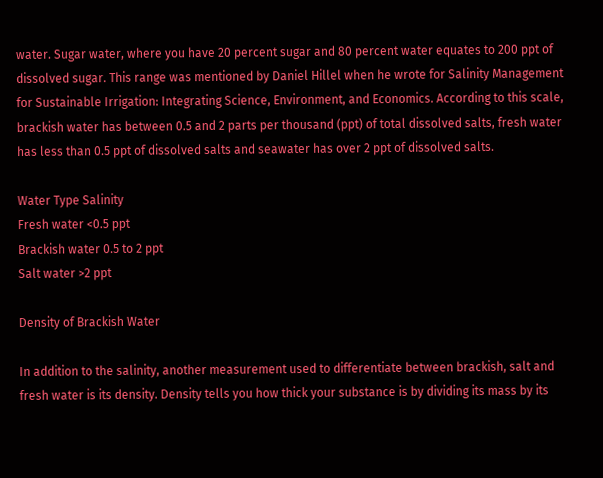water. Sugar water, where you have 20 percent sugar and 80 percent water equates to 200 ppt of dissolved sugar. This range was mentioned by Daniel Hillel when he wrote for Salinity Management for Sustainable Irrigation: Integrating Science, Environment, and Economics. According to this scale, brackish water has between 0.5 and 2 parts per thousand (ppt) of total dissolved salts, fresh water has less than 0.5 ppt of dissolved salts and seawater has over 2 ppt of dissolved salts.

Water Type Salinity
Fresh water <0.5 ppt
Brackish water 0.5 to 2 ppt
Salt water >2 ppt

Density of Brackish Water

In addition to the salinity, another measurement used to differentiate between brackish, salt and fresh water is its density. Density tells you how thick your substance is by dividing its mass by its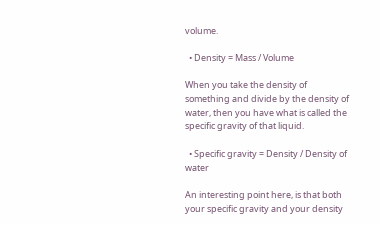volume.

  • Density = Mass / Volume

When you take the density of something and divide by the density of water, then you have what is called the specific gravity of that liquid.

  • Specific gravity = Density / Density of water

An interesting point here, is that both your specific gravity and your density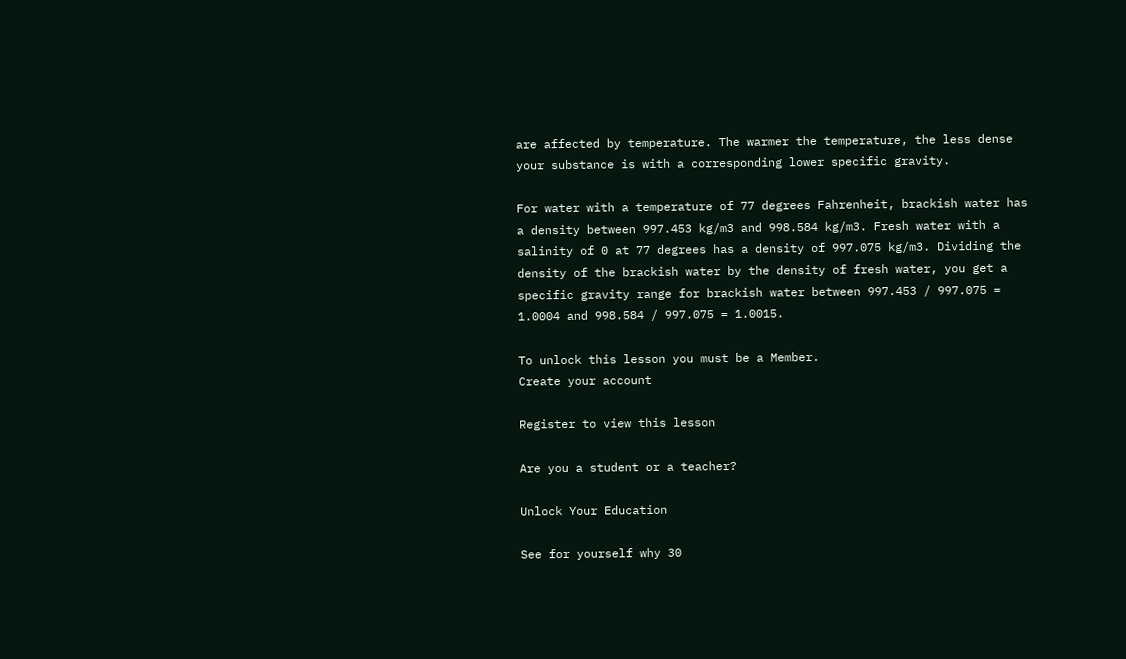are affected by temperature. The warmer the temperature, the less dense your substance is with a corresponding lower specific gravity.

For water with a temperature of 77 degrees Fahrenheit, brackish water has a density between 997.453 kg/m3 and 998.584 kg/m3. Fresh water with a salinity of 0 at 77 degrees has a density of 997.075 kg/m3. Dividing the density of the brackish water by the density of fresh water, you get a specific gravity range for brackish water between 997.453 / 997.075 = 1.0004 and 998.584 / 997.075 = 1.0015.

To unlock this lesson you must be a Member.
Create your account

Register to view this lesson

Are you a student or a teacher?

Unlock Your Education

See for yourself why 30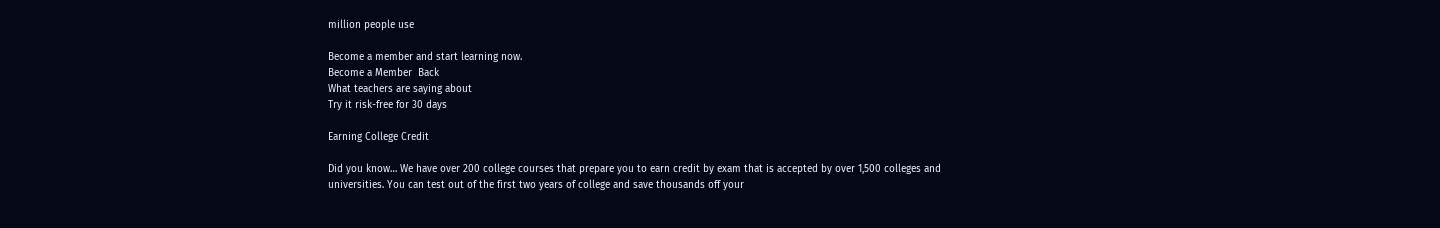million people use

Become a member and start learning now.
Become a Member  Back
What teachers are saying about
Try it risk-free for 30 days

Earning College Credit

Did you know… We have over 200 college courses that prepare you to earn credit by exam that is accepted by over 1,500 colleges and universities. You can test out of the first two years of college and save thousands off your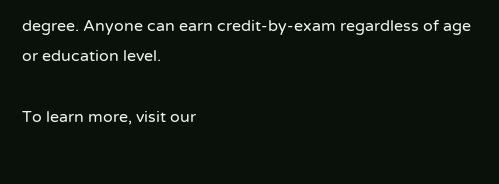degree. Anyone can earn credit-by-exam regardless of age or education level.

To learn more, visit our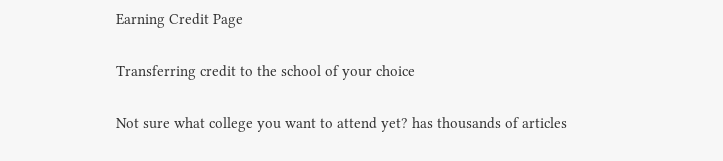Earning Credit Page

Transferring credit to the school of your choice

Not sure what college you want to attend yet? has thousands of articles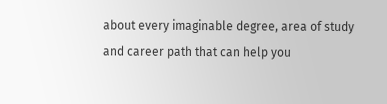about every imaginable degree, area of study and career path that can help you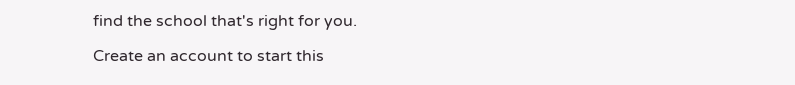find the school that's right for you.

Create an account to start this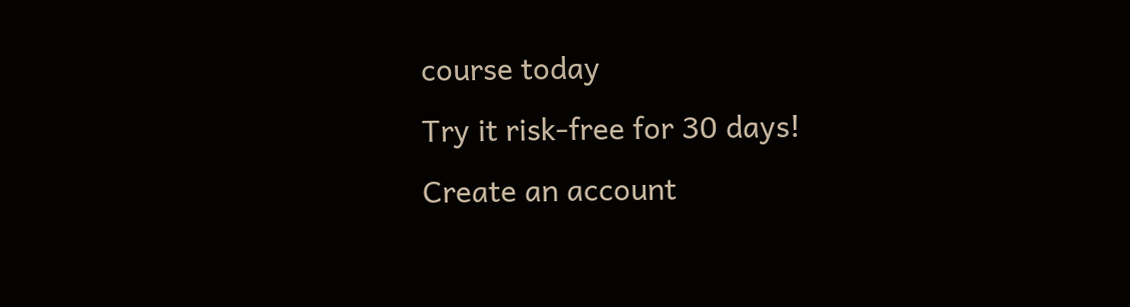course today
Try it risk-free for 30 days!
Create an account